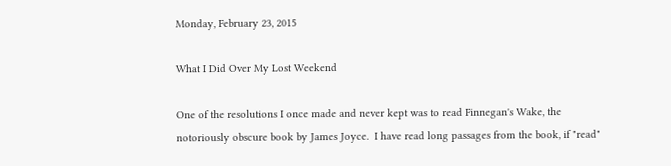Monday, February 23, 2015

What I Did Over My Lost Weekend

One of the resolutions I once made and never kept was to read Finnegan's Wake, the notoriously obscure book by James Joyce.  I have read long passages from the book, if "read"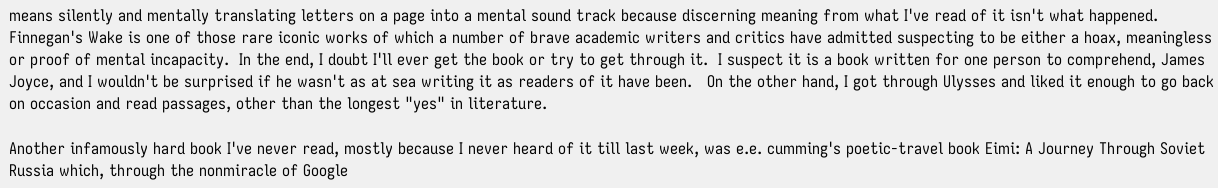means silently and mentally translating letters on a page into a mental sound track because discerning meaning from what I've read of it isn't what happened.  Finnegan's Wake is one of those rare iconic works of which a number of brave academic writers and critics have admitted suspecting to be either a hoax, meaningless or proof of mental incapacity.  In the end, I doubt I'll ever get the book or try to get through it.  I suspect it is a book written for one person to comprehend, James Joyce, and I wouldn't be surprised if he wasn't as at sea writing it as readers of it have been.   On the other hand, I got through Ulysses and liked it enough to go back on occasion and read passages, other than the longest "yes" in literature.

Another infamously hard book I've never read, mostly because I never heard of it till last week, was e.e. cumming's poetic-travel book Eimi: A Journey Through Soviet Russia which, through the nonmiracle of Google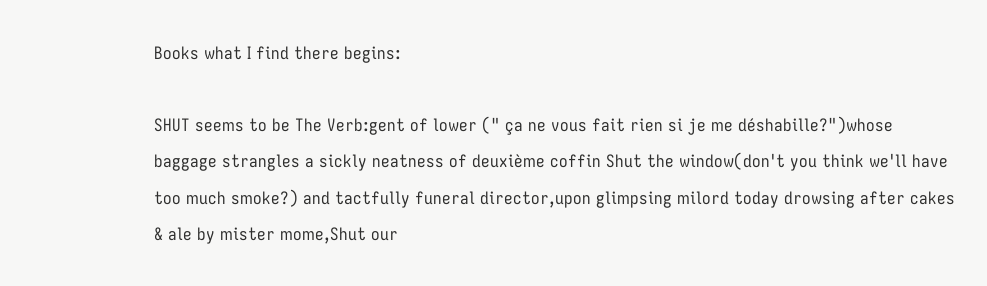Books what I find there begins:

SHUT seems to be The Verb:gent of lower (" ça ne vous fait rien si je me déshabille?")whose baggage strangles a sickly neatness of deuxième coffin Shut the window(don't you think we'll have too much smoke?) and tactfully funeral director,upon glimpsing milord today drowsing after cakes & ale by mister mome,Shut our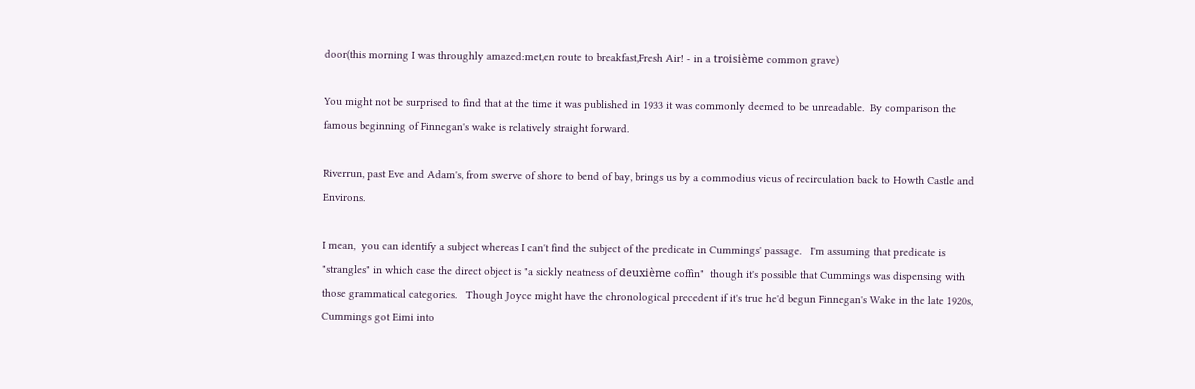door(this morning I was throughly amazed:met,en route to breakfast,Fresh Air! - in a troisième common grave)

You might not be surprised to find that at the time it was published in 1933 it was commonly deemed to be unreadable.  By comparison the famous beginning of Finnegan's wake is relatively straight forward.

Riverrun, past Eve and Adam's, from swerve of shore to bend of bay, brings us by a commodius vicus of recirculation back to Howth Castle and Environs.

I mean,  you can identify a subject whereas I can't find the subject of the predicate in Cummings' passage.   I'm assuming that predicate is "strangles" in which case the direct object is "a sickly neatness of deuxième coffin"  though it's possible that Cummings was dispensing with those grammatical categories.   Though Joyce might have the chronological precedent if it's true he'd begun Finnegan's Wake in the late 1920s,  Cummings got Eimi into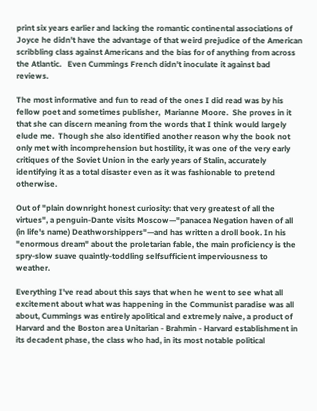print six years earlier and lacking the romantic continental associations of Joyce he didn't have the advantage of that weird prejudice of the American scribbling class against Americans and the bias for of anything from across the Atlantic.   Even Cummings French didn't inoculate it against bad reviews.

The most informative and fun to read of the ones I did read was by his fellow poet and sometimes publisher,  Marianne Moore.  She proves in it that she can discern meaning from the words that I think would largely elude me.  Though she also identified another reason why the book not only met with incomprehension but hostility, it was one of the very early critiques of the Soviet Union in the early years of Stalin, accurately identifying it as a total disaster even as it was fashionable to pretend otherwise.

Out of "plain downright honest curiosity: that very greatest of all the virtues", a penguin-Dante visits Moscow—"panacea Negation haven of all (in life's name) Deathworshippers"—and has written a droll book. In his "enormous dream" about the proletarian fable, the main proficiency is the spry-slow suave quaintly-toddling selfsufficient imperviousness to weather.

Everything I've read about this says that when he went to see what all excitement about what was happening in the Communist paradise was all about, Cummings was entirely apolitical and extremely naive, a product of Harvard and the Boston area Unitarian - Brahmin - Harvard establishment in its decadent phase, the class who had, in its most notable political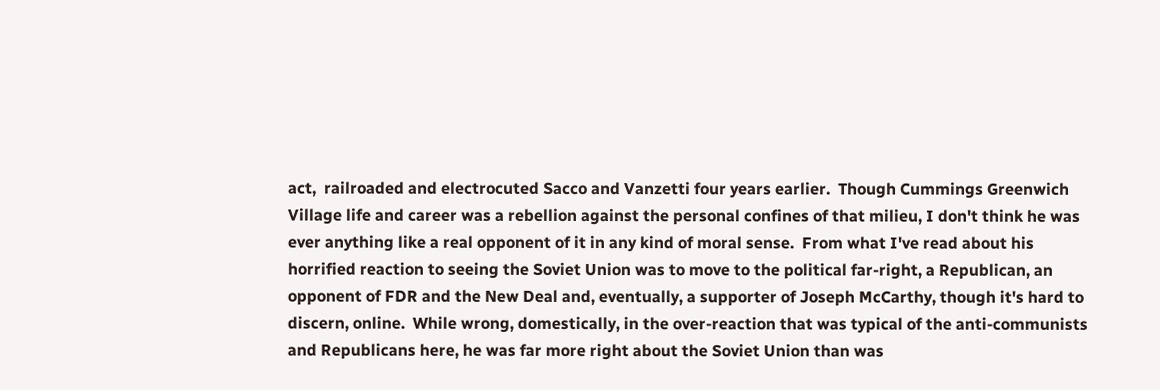act,  railroaded and electrocuted Sacco and Vanzetti four years earlier.  Though Cummings Greenwich Village life and career was a rebellion against the personal confines of that milieu, I don't think he was ever anything like a real opponent of it in any kind of moral sense.  From what I've read about his horrified reaction to seeing the Soviet Union was to move to the political far-right, a Republican, an opponent of FDR and the New Deal and, eventually, a supporter of Joseph McCarthy, though it's hard to discern, online.  While wrong, domestically, in the over-reaction that was typical of the anti-communists and Republicans here, he was far more right about the Soviet Union than was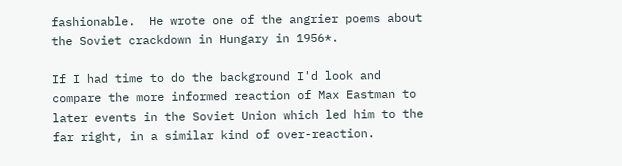fashionable.  He wrote one of the angrier poems about the Soviet crackdown in Hungary in 1956*.

If I had time to do the background I'd look and compare the more informed reaction of Max Eastman to later events in the Soviet Union which led him to the far right, in a similar kind of over-reaction.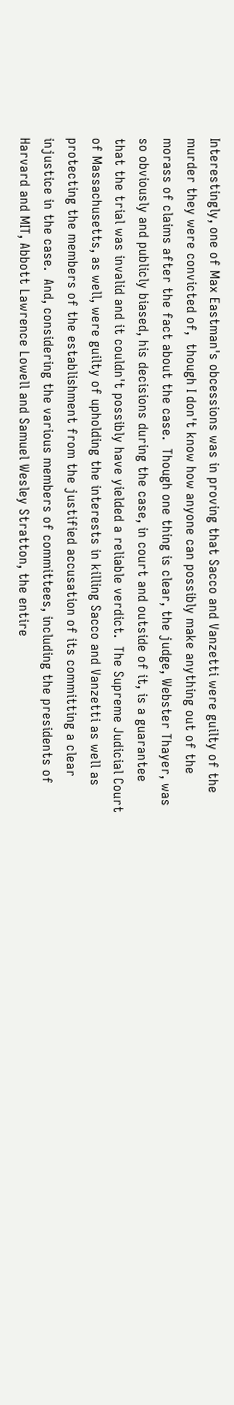Interestingly, one of Max Eastman's obcessions was in proving that Sacco and Vanzetti were guilty of the murder they were convicted of,  though I don't know how anyone can possibly make anything out of the morass of claims after the fact about the case.  Though one thing is clear, the judge, Webster Thayer, was so obviously and publicly biased, his decisions during the case, in court and outside of it, is a guarantee that the trial was invalid and it couldn't possibly have yielded a reliable verdict.  The Supreme Judicial Court of Massachusetts, as well, were guilty of upholding the interests in killing Sacco and Vanzetti as well as protecting the members of the establishment from the justified accusation of its committing a clear injustice in the case.  And, considering the various members of committees, including the presidents of Harvard and MIT, Abbott Lawrence Lowell and Samuel Wesley Stratton, the entire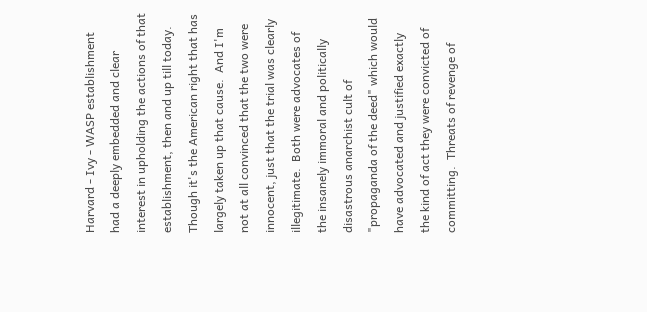Harvard - Ivy - WASP establishment had a deeply embedded and clear interest in upholding the actions of that establishment, then and up till today.  Though it's the American right that has largely taken up that cause.  And I'm not at all convinced that the two were innocent, just that the trial was clearly illegitimate.  Both were advocates of the insanely immoral and politically disastrous anarchist cult of "propaganda of the deed" which would have advocated and justified exactly the kind of act they were convicted of committing.  Threats of revenge of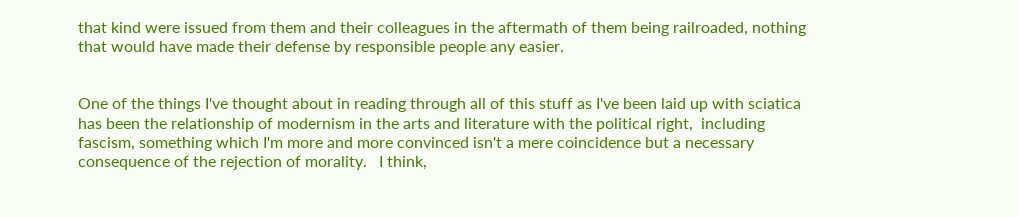that kind were issued from them and their colleagues in the aftermath of them being railroaded, nothing that would have made their defense by responsible people any easier.


One of the things I've thought about in reading through all of this stuff as I've been laid up with sciatica has been the relationship of modernism in the arts and literature with the political right,  including fascism, something which I'm more and more convinced isn't a mere coincidence but a necessary consequence of the rejection of morality.   I think,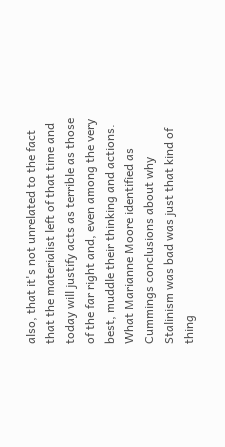also, that it's not unrelated to the fact that the materialist left of that time and today will justify acts as terrible as those of the far right and, even among the very best, muddle their thinking and actions.  What Marianne Moore identified as Cummings conclusions about why Stalinism was bad was just that kind of thing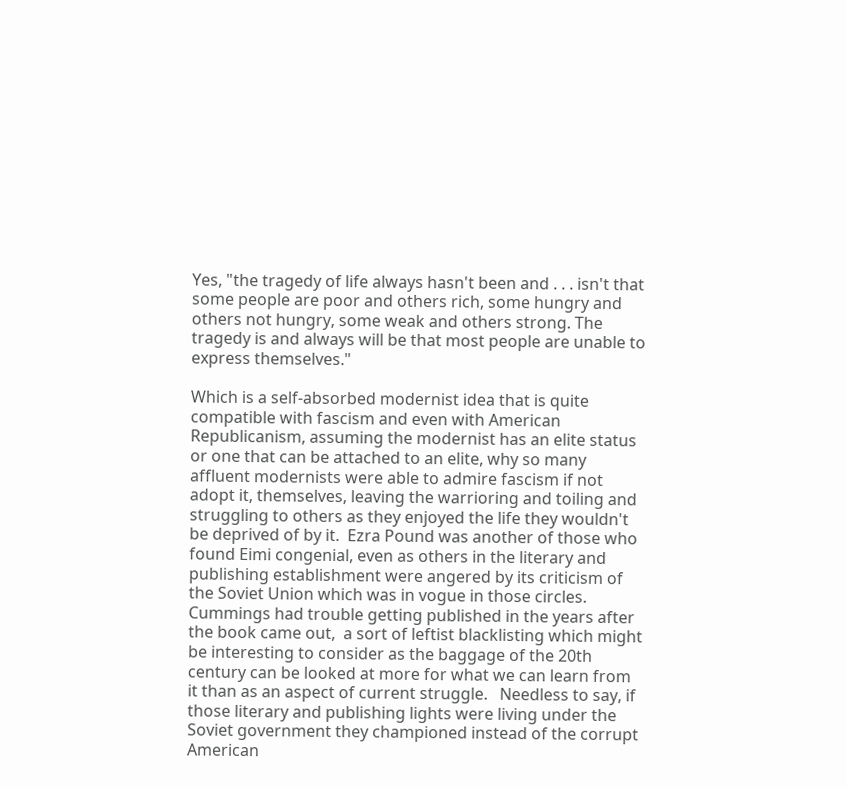Yes, "the tragedy of life always hasn't been and . . . isn't that some people are poor and others rich, some hungry and others not hungry, some weak and others strong. The tragedy is and always will be that most people are unable to express themselves."

Which is a self-absorbed modernist idea that is quite compatible with fascism and even with American Republicanism, assuming the modernist has an elite status or one that can be attached to an elite, why so many affluent modernists were able to admire fascism if not adopt it, themselves, leaving the warrioring and toiling and struggling to others as they enjoyed the life they wouldn't be deprived of by it.  Ezra Pound was another of those who found Eimi congenial, even as others in the literary and publishing establishment were angered by its criticism of the Soviet Union which was in vogue in those circles.   Cummings had trouble getting published in the years after the book came out,  a sort of leftist blacklisting which might be interesting to consider as the baggage of the 20th century can be looked at more for what we can learn from it than as an aspect of current struggle.   Needless to say, if those literary and publishing lights were living under the Soviet government they championed instead of the corrupt American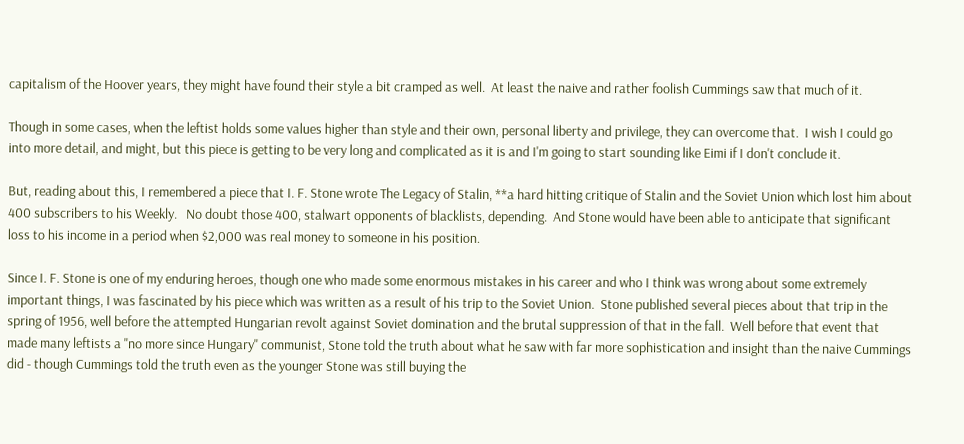capitalism of the Hoover years, they might have found their style a bit cramped as well.  At least the naive and rather foolish Cummings saw that much of it.

Though in some cases, when the leftist holds some values higher than style and their own, personal liberty and privilege, they can overcome that.  I wish I could go into more detail, and might, but this piece is getting to be very long and complicated as it is and I'm going to start sounding like Eimi if I don't conclude it.

But, reading about this, I remembered a piece that I. F. Stone wrote The Legacy of Stalin, **a hard hitting critique of Stalin and the Soviet Union which lost him about 400 subscribers to his Weekly.   No doubt those 400, stalwart opponents of blacklists, depending.  And Stone would have been able to anticipate that significant loss to his income in a period when $2,000 was real money to someone in his position.

Since I. F. Stone is one of my enduring heroes, though one who made some enormous mistakes in his career and who I think was wrong about some extremely important things, I was fascinated by his piece which was written as a result of his trip to the Soviet Union.  Stone published several pieces about that trip in the spring of 1956, well before the attempted Hungarian revolt against Soviet domination and the brutal suppression of that in the fall.  Well before that event that made many leftists a "no more since Hungary" communist, Stone told the truth about what he saw with far more sophistication and insight than the naive Cummings did - though Cummings told the truth even as the younger Stone was still buying the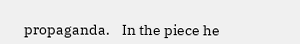propaganda.    In the piece he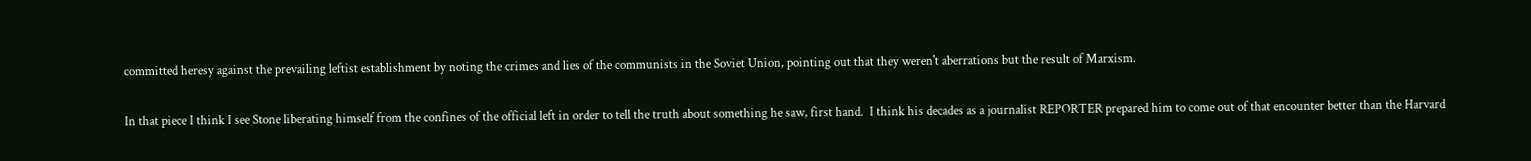committed heresy against the prevailing leftist establishment by noting the crimes and lies of the communists in the Soviet Union, pointing out that they weren't aberrations but the result of Marxism.

In that piece I think I see Stone liberating himself from the confines of the official left in order to tell the truth about something he saw, first hand.  I think his decades as a journalist REPORTER prepared him to come out of that encounter better than the Harvard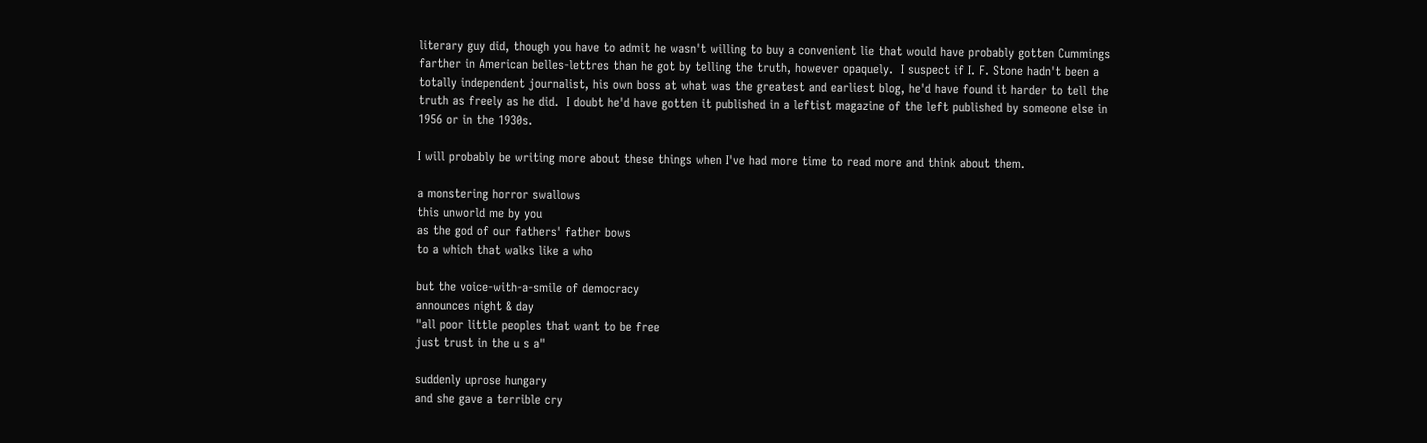literary guy did, though you have to admit he wasn't willing to buy a convenient lie that would have probably gotten Cummings farther in American belles-lettres than he got by telling the truth, however opaquely.  I suspect if I. F. Stone hadn't been a totally independent journalist, his own boss at what was the greatest and earliest blog, he'd have found it harder to tell the truth as freely as he did.  I doubt he'd have gotten it published in a leftist magazine of the left published by someone else in 1956 or in the 1930s.

I will probably be writing more about these things when I've had more time to read more and think about them.

a monstering horror swallows
this unworld me by you
as the god of our fathers' father bows
to a which that walks like a who

but the voice-with-a-smile of democracy
announces night & day
"all poor little peoples that want to be free
just trust in the u s a"

suddenly uprose hungary
and she gave a terrible cry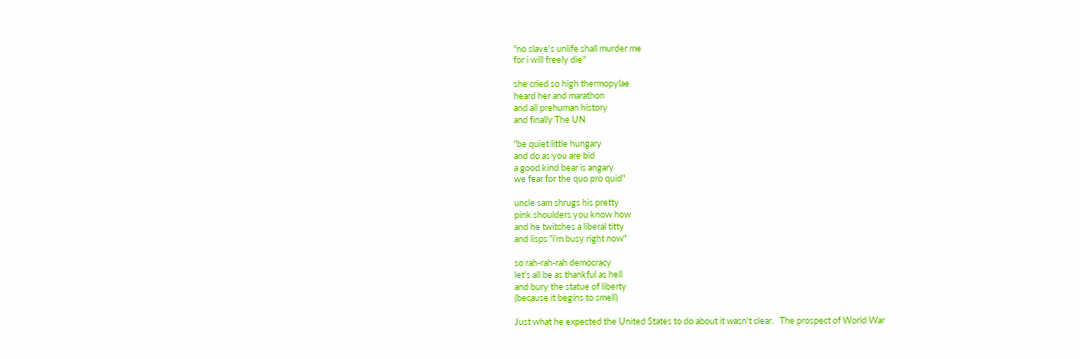"no slave's unlife shall murder me
for i will freely die"

she cried so high thermopylae
heard her and marathon
and all prehuman history
and finally The UN

"be quiet little hungary
and do as you are bid
a good kind bear is angary
we fear for the quo pro quid"

uncle sam shrugs his pretty
pink shoulders you know how
and he twitches a liberal titty
and lisps "i'm busy right now"

so rah-rah-rah democracy
let's all be as thankful as hell
and bury the statue of liberty
(because it begins to smell)

Just what he expected the United States to do about it wasn't clear.   The prospect of World War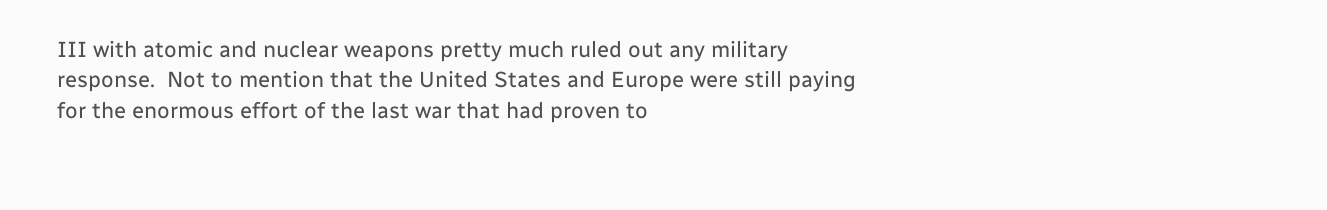III with atomic and nuclear weapons pretty much ruled out any military response.  Not to mention that the United States and Europe were still paying for the enormous effort of the last war that had proven to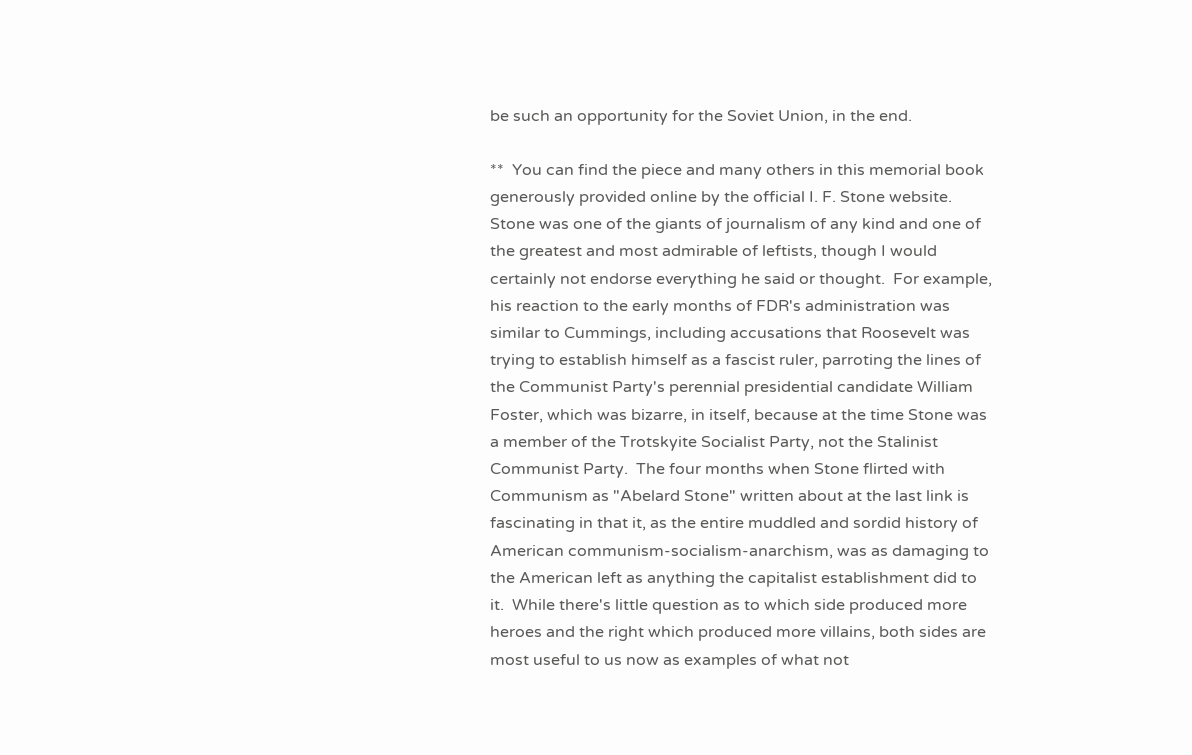be such an opportunity for the Soviet Union, in the end.

**  You can find the piece and many others in this memorial book  generously provided online by the official I. F. Stone website.  Stone was one of the giants of journalism of any kind and one of the greatest and most admirable of leftists, though I would certainly not endorse everything he said or thought.  For example, his reaction to the early months of FDR's administration was similar to Cummings, including accusations that Roosevelt was trying to establish himself as a fascist ruler, parroting the lines of the Communist Party's perennial presidential candidate William Foster, which was bizarre, in itself, because at the time Stone was a member of the Trotskyite Socialist Party, not the Stalinist Communist Party.  The four months when Stone flirted with Communism as "Abelard Stone" written about at the last link is fascinating in that it, as the entire muddled and sordid history of American communism-socialism-anarchism, was as damaging to the American left as anything the capitalist establishment did to it.  While there's little question as to which side produced more heroes and the right which produced more villains, both sides are most useful to us now as examples of what not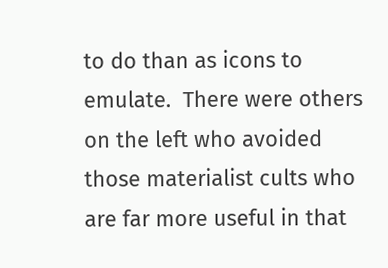to do than as icons to emulate.  There were others on the left who avoided those materialist cults who are far more useful in that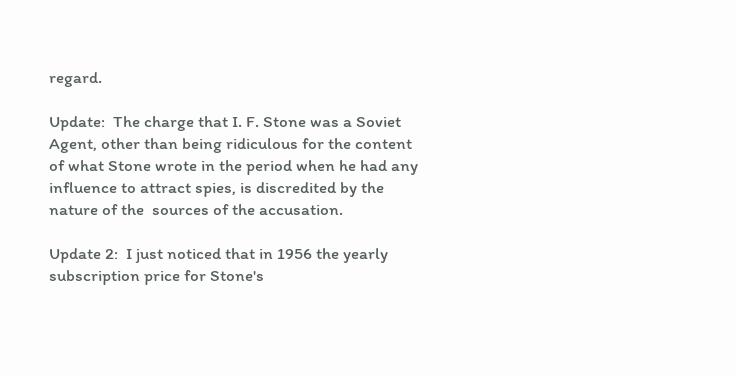regard.

Update:  The charge that I. F. Stone was a Soviet Agent, other than being ridiculous for the content of what Stone wrote in the period when he had any influence to attract spies, is discredited by the nature of the  sources of the accusation.

Update 2:  I just noticed that in 1956 the yearly subscription price for Stone's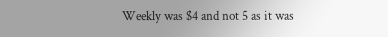Weekly was $4 and not 5 as it was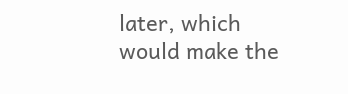later, which would make the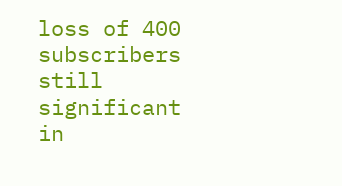loss of 400 subscribers still significant in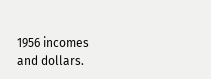1956 incomes and dollars.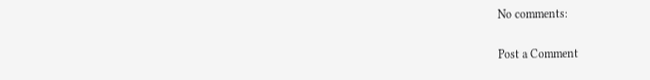No comments:

Post a Comment